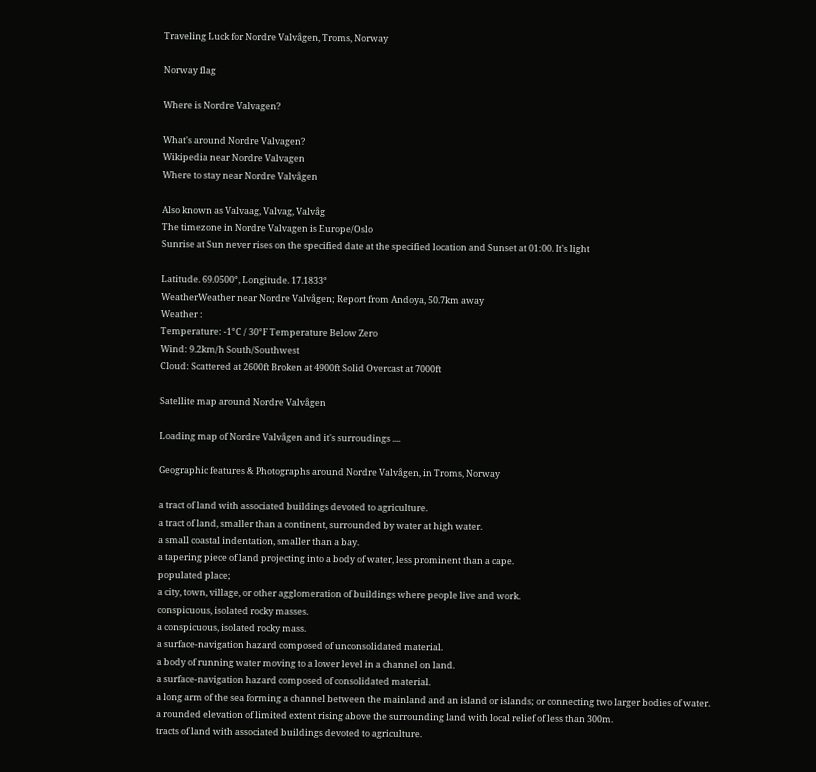Traveling Luck for Nordre Valvågen, Troms, Norway

Norway flag

Where is Nordre Valvagen?

What's around Nordre Valvagen?
Wikipedia near Nordre Valvagen
Where to stay near Nordre Valvågen

Also known as Valvaag, Valvag, Valvåg
The timezone in Nordre Valvagen is Europe/Oslo
Sunrise at Sun never rises on the specified date at the specified location and Sunset at 01:00. It's light

Latitude. 69.0500°, Longitude. 17.1833°
WeatherWeather near Nordre Valvågen; Report from Andoya, 50.7km away
Weather :
Temperature: -1°C / 30°F Temperature Below Zero
Wind: 9.2km/h South/Southwest
Cloud: Scattered at 2600ft Broken at 4900ft Solid Overcast at 7000ft

Satellite map around Nordre Valvågen

Loading map of Nordre Valvågen and it's surroudings ....

Geographic features & Photographs around Nordre Valvågen, in Troms, Norway

a tract of land with associated buildings devoted to agriculture.
a tract of land, smaller than a continent, surrounded by water at high water.
a small coastal indentation, smaller than a bay.
a tapering piece of land projecting into a body of water, less prominent than a cape.
populated place;
a city, town, village, or other agglomeration of buildings where people live and work.
conspicuous, isolated rocky masses.
a conspicuous, isolated rocky mass.
a surface-navigation hazard composed of unconsolidated material.
a body of running water moving to a lower level in a channel on land.
a surface-navigation hazard composed of consolidated material.
a long arm of the sea forming a channel between the mainland and an island or islands; or connecting two larger bodies of water.
a rounded elevation of limited extent rising above the surrounding land with local relief of less than 300m.
tracts of land with associated buildings devoted to agriculture.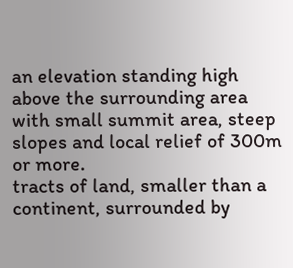an elevation standing high above the surrounding area with small summit area, steep slopes and local relief of 300m or more.
tracts of land, smaller than a continent, surrounded by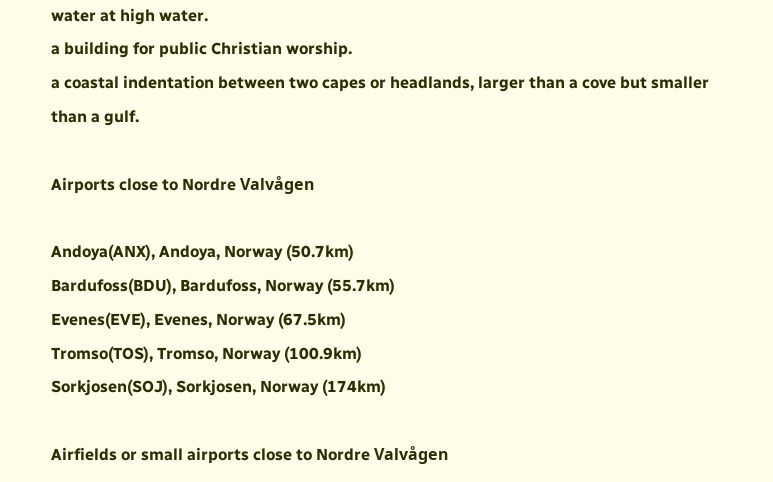water at high water.
a building for public Christian worship.
a coastal indentation between two capes or headlands, larger than a cove but smaller than a gulf.

Airports close to Nordre Valvågen

Andoya(ANX), Andoya, Norway (50.7km)
Bardufoss(BDU), Bardufoss, Norway (55.7km)
Evenes(EVE), Evenes, Norway (67.5km)
Tromso(TOS), Tromso, Norway (100.9km)
Sorkjosen(SOJ), Sorkjosen, Norway (174km)

Airfields or small airports close to Nordre Valvågen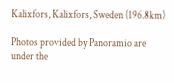Kalixfors, Kalixfors, Sweden (196.8km)

Photos provided by Panoramio are under the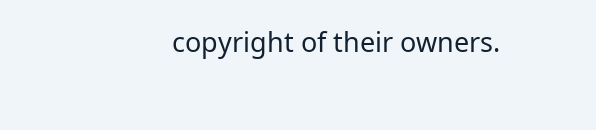copyright of their owners.